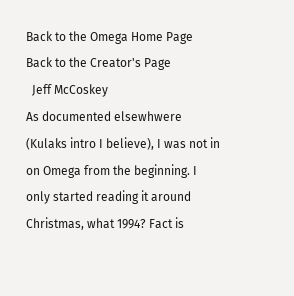Back to the Omega Home Page Back to the Creator's Page
  Jeff McCoskey
As documented elsewhwere (Kulaks intro I believe), I was not in on Omega from the beginning. I only started reading it around Christmas, what 1994? Fact is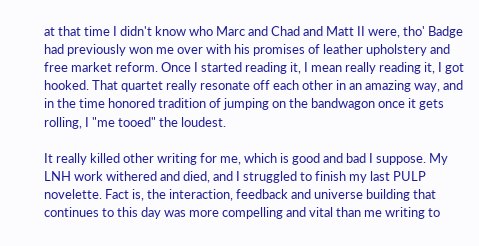at that time I didn't know who Marc and Chad and Matt II were, tho' Badge had previously won me over with his promises of leather upholstery and free market reform. Once I started reading it, I mean really reading it, I got hooked. That quartet really resonate off each other in an amazing way, and in the time honored tradition of jumping on the bandwagon once it gets rolling, I "me tooed" the loudest.

It really killed other writing for me, which is good and bad I suppose. My LNH work withered and died, and I struggled to finish my last PULP novelette. Fact is, the interaction, feedback and universe building that continues to this day was more compelling and vital than me writing to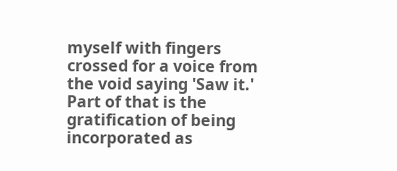myself with fingers crossed for a voice from the void saying 'Saw it.' Part of that is the gratification of being incorporated as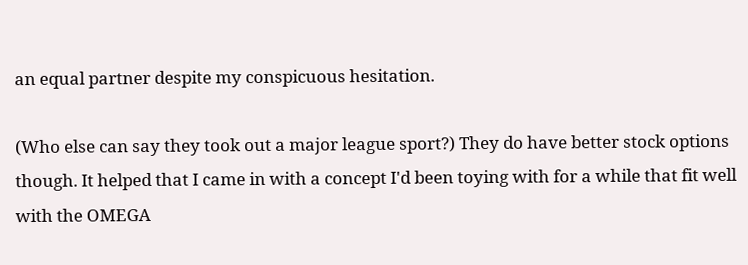an equal partner despite my conspicuous hesitation.

(Who else can say they took out a major league sport?) They do have better stock options though. It helped that I came in with a concept I'd been toying with for a while that fit well with the OMEGA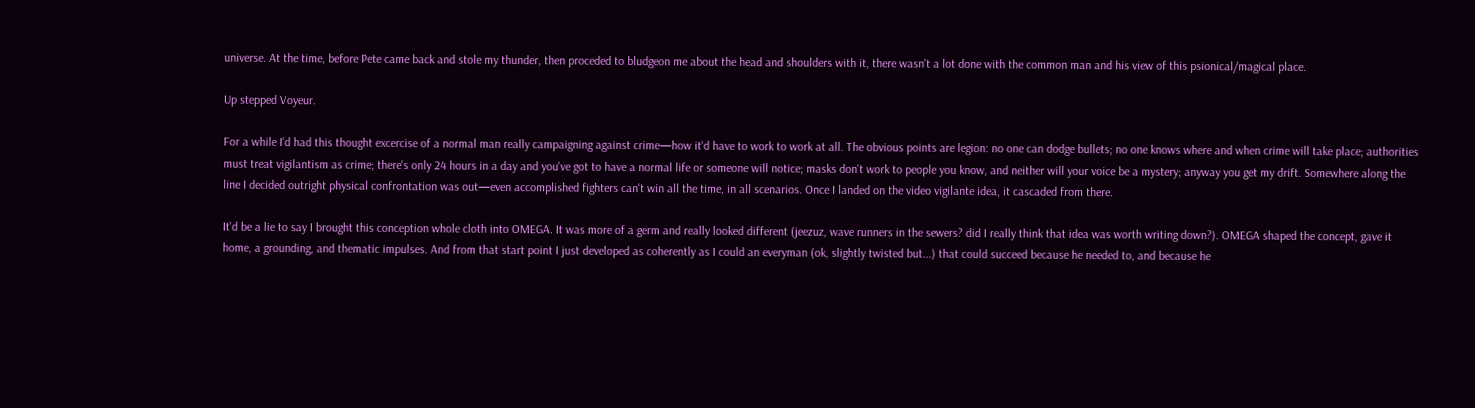universe. At the time, before Pete came back and stole my thunder, then proceded to bludgeon me about the head and shoulders with it, there wasn't a lot done with the common man and his view of this psionical/magical place.

Up stepped Voyeur.

For a while I'd had this thought excercise of a normal man really campaigning against crime—how it'd have to work to work at all. The obvious points are legion: no one can dodge bullets; no one knows where and when crime will take place; authorities must treat vigilantism as crime; there's only 24 hours in a day and you've got to have a normal life or someone will notice; masks don't work to people you know, and neither will your voice be a mystery; anyway you get my drift. Somewhere along the line I decided outright physical confrontation was out—even accomplished fighters can't win all the time, in all scenarios. Once I landed on the video vigilante idea, it cascaded from there.

It'd be a lie to say I brought this conception whole cloth into OMEGA. It was more of a germ and really looked different (jeezuz, wave runners in the sewers? did I really think that idea was worth writing down?). OMEGA shaped the concept, gave it home, a grounding, and thematic impulses. And from that start point I just developed as coherently as I could an everyman (ok, slightly twisted but...) that could succeed because he needed to, and because he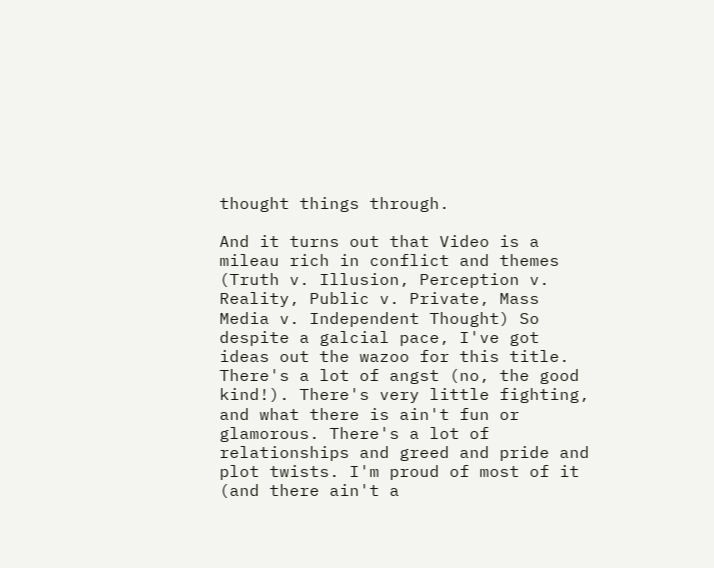thought things through.

And it turns out that Video is a mileau rich in conflict and themes (Truth v. Illusion, Perception v. Reality, Public v. Private, Mass Media v. Independent Thought) So despite a galcial pace, I've got ideas out the wazoo for this title. There's a lot of angst (no, the good kind!). There's very little fighting, and what there is ain't fun or glamorous. There's a lot of relationships and greed and pride and plot twists. I'm proud of most of it (and there ain't a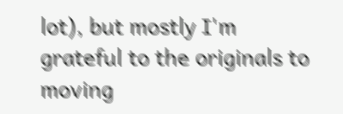lot), but mostly I'm grateful to the originals to moving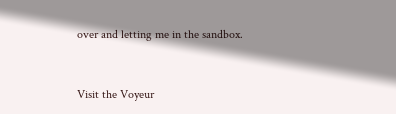over and letting me in the sandbox.


Visit the Voyeur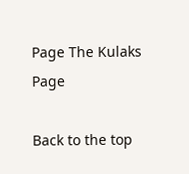Page The Kulaks Page

Back to the top